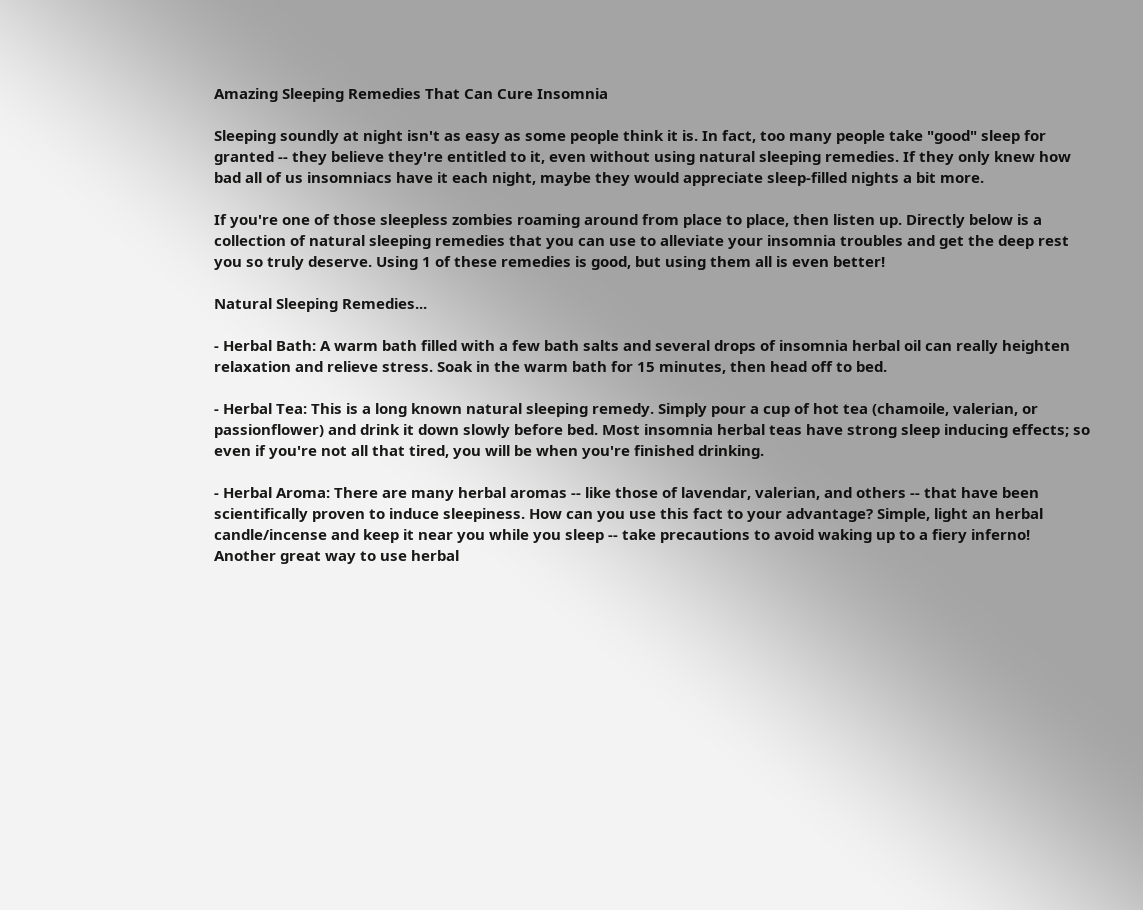Amazing Sleeping Remedies That Can Cure Insomnia

Sleeping soundly at night isn't as easy as some people think it is. In fact, too many people take "good" sleep for granted -- they believe they're entitled to it, even without using natural sleeping remedies. If they only knew how bad all of us insomniacs have it each night, maybe they would appreciate sleep-filled nights a bit more.

If you're one of those sleepless zombies roaming around from place to place, then listen up. Directly below is a collection of natural sleeping remedies that you can use to alleviate your insomnia troubles and get the deep rest you so truly deserve. Using 1 of these remedies is good, but using them all is even better!

Natural Sleeping Remedies...

- Herbal Bath: A warm bath filled with a few bath salts and several drops of insomnia herbal oil can really heighten relaxation and relieve stress. Soak in the warm bath for 15 minutes, then head off to bed.

- Herbal Tea: This is a long known natural sleeping remedy. Simply pour a cup of hot tea (chamoile, valerian, or passionflower) and drink it down slowly before bed. Most insomnia herbal teas have strong sleep inducing effects; so even if you're not all that tired, you will be when you're finished drinking.

- Herbal Aroma: There are many herbal aromas -- like those of lavendar, valerian, and others -- that have been scientifically proven to induce sleepiness. How can you use this fact to your advantage? Simple, light an herbal candle/incense and keep it near you while you sleep -- take precautions to avoid waking up to a fiery inferno! Another great way to use herbal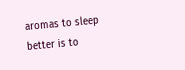aromas to sleep better is to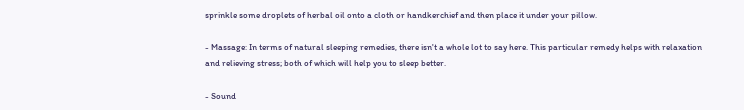sprinkle some droplets of herbal oil onto a cloth or handkerchief and then place it under your pillow.

- Massage: In terms of natural sleeping remedies, there isn't a whole lot to say here. This particular remedy helps with relaxation and relieving stress; both of which will help you to sleep better.

- Sound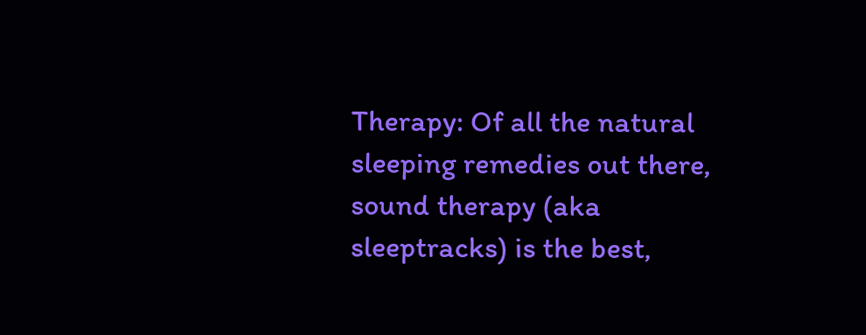Therapy: Of all the natural sleeping remedies out there, sound therapy (aka sleeptracks) is the best,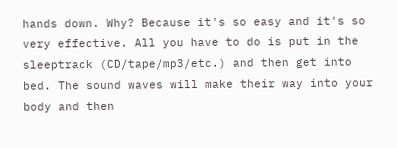hands down. Why? Because it's so easy and it's so very effective. All you have to do is put in the sleeptrack (CD/tape/mp3/etc.) and then get into bed. The sound waves will make their way into your body and then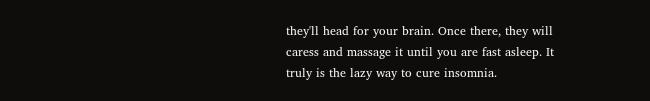they'll head for your brain. Once there, they will caress and massage it until you are fast asleep. It truly is the lazy way to cure insomnia.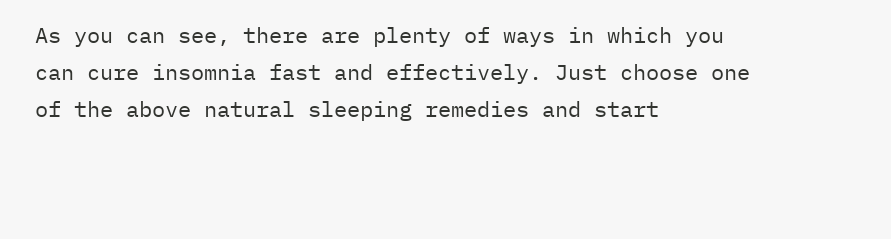As you can see, there are plenty of ways in which you can cure insomnia fast and effectively. Just choose one of the above natural sleeping remedies and start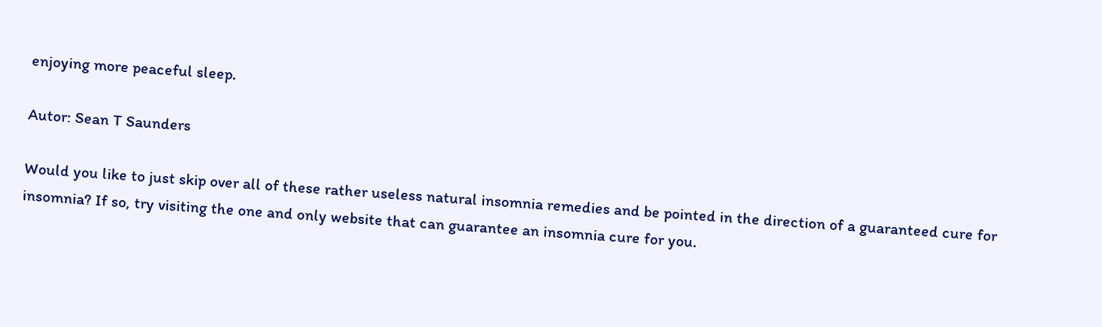enjoying more peaceful sleep.

Autor: Sean T Saunders

Would you like to just skip over all of these rather useless natural insomnia remedies and be pointed in the direction of a guaranteed cure for insomnia? If so, try visiting the one and only website that can guarantee an insomnia cure for you.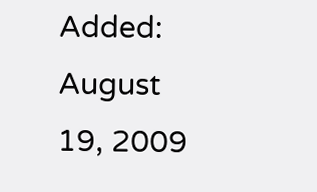Added: August 19, 2009